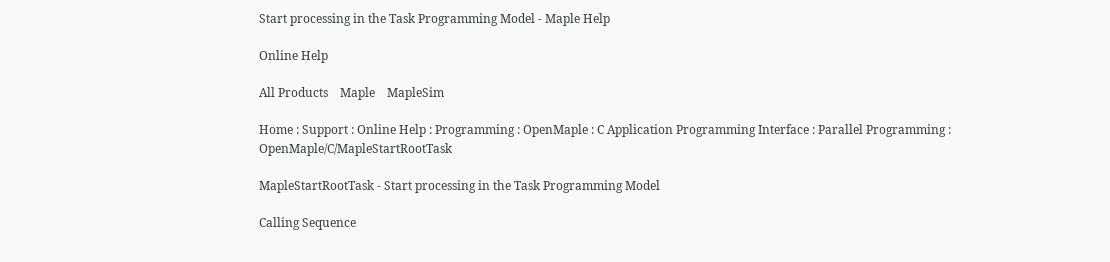Start processing in the Task Programming Model - Maple Help

Online Help

All Products    Maple    MapleSim

Home : Support : Online Help : Programming : OpenMaple : C Application Programming Interface : Parallel Programming : OpenMaple/C/MapleStartRootTask

MapleStartRootTask - Start processing in the Task Programming Model

Calling Sequence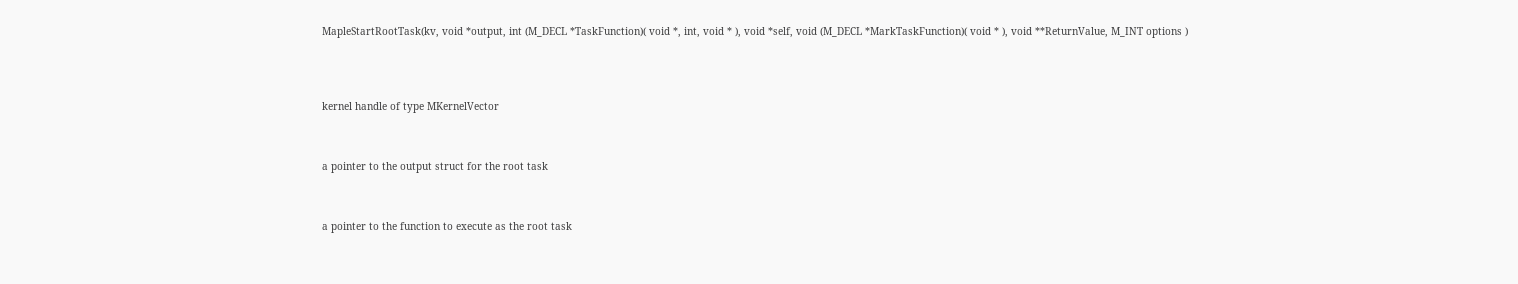MapleStartRootTask(kv, void *output, int (M_DECL *TaskFunction)( void *, int, void * ), void *self, void (M_DECL *MarkTaskFunction)( void * ), void **ReturnValue, M_INT options )




kernel handle of type MKernelVector



a pointer to the output struct for the root task



a pointer to the function to execute as the root task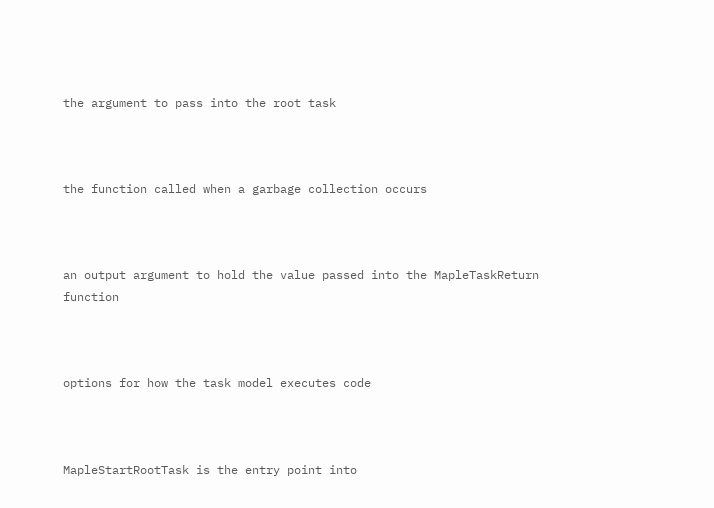the argument to pass into the root task



the function called when a garbage collection occurs



an output argument to hold the value passed into the MapleTaskReturn function



options for how the task model executes code



MapleStartRootTask is the entry point into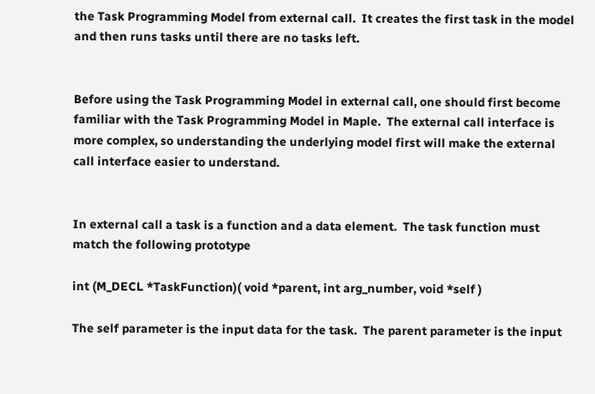the Task Programming Model from external call.  It creates the first task in the model and then runs tasks until there are no tasks left.


Before using the Task Programming Model in external call, one should first become familiar with the Task Programming Model in Maple.  The external call interface is more complex, so understanding the underlying model first will make the external call interface easier to understand.


In external call a task is a function and a data element.  The task function must match the following prototype

int (M_DECL *TaskFunction)( void *parent, int arg_number, void *self )

The self parameter is the input data for the task.  The parent parameter is the input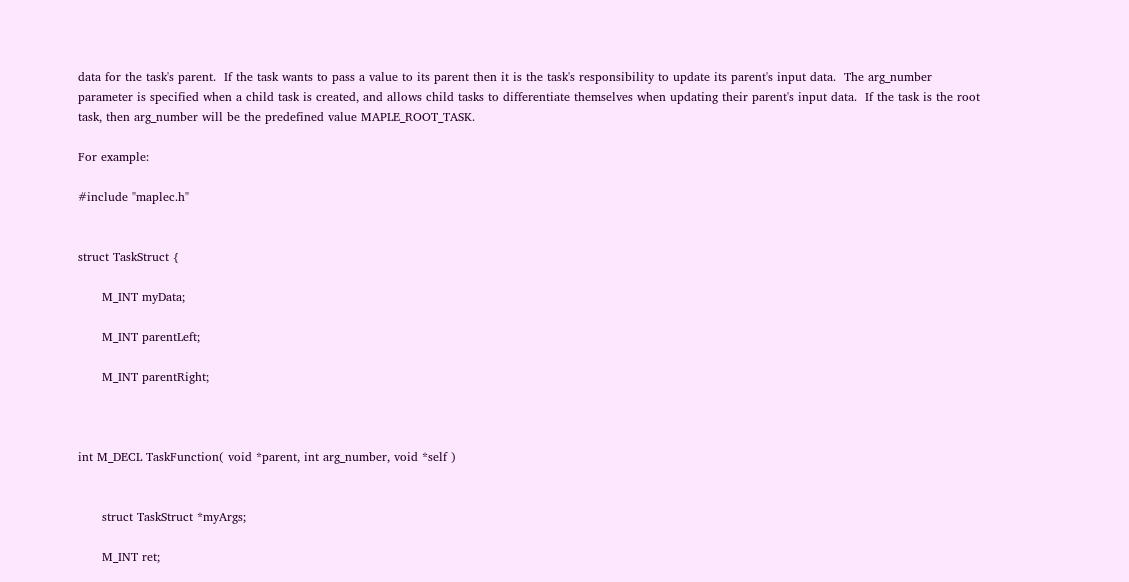data for the task's parent.  If the task wants to pass a value to its parent then it is the task's responsibility to update its parent's input data.  The arg_number parameter is specified when a child task is created, and allows child tasks to differentiate themselves when updating their parent's input data.  If the task is the root task, then arg_number will be the predefined value MAPLE_ROOT_TASK.

For example:

#include "maplec.h"


struct TaskStruct {

      M_INT myData;

      M_INT parentLeft;

      M_INT parentRight;



int M_DECL TaskFunction( void *parent, int arg_number, void *self )


      struct TaskStruct *myArgs;

      M_INT ret;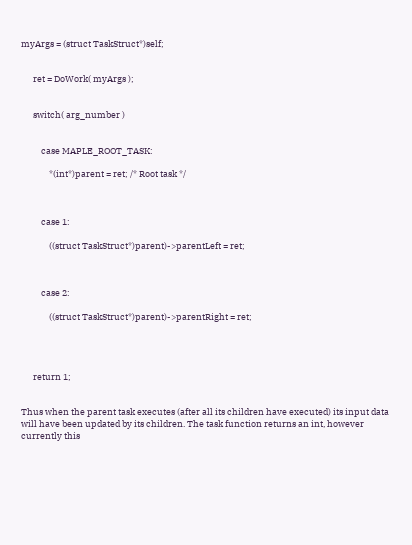myArgs = (struct TaskStruct*)self;


      ret = DoWork( myArgs );


      switch( arg_number )


          case MAPLE_ROOT_TASK:

              *(int*)parent = ret; /* Root task */



          case 1:

              ((struct TaskStruct*)parent)->parentLeft = ret;



          case 2:

              ((struct TaskStruct*)parent)->parentRight = ret;




      return 1;


Thus when the parent task executes (after all its children have executed) its input data will have been updated by its children. The task function returns an int, however currently this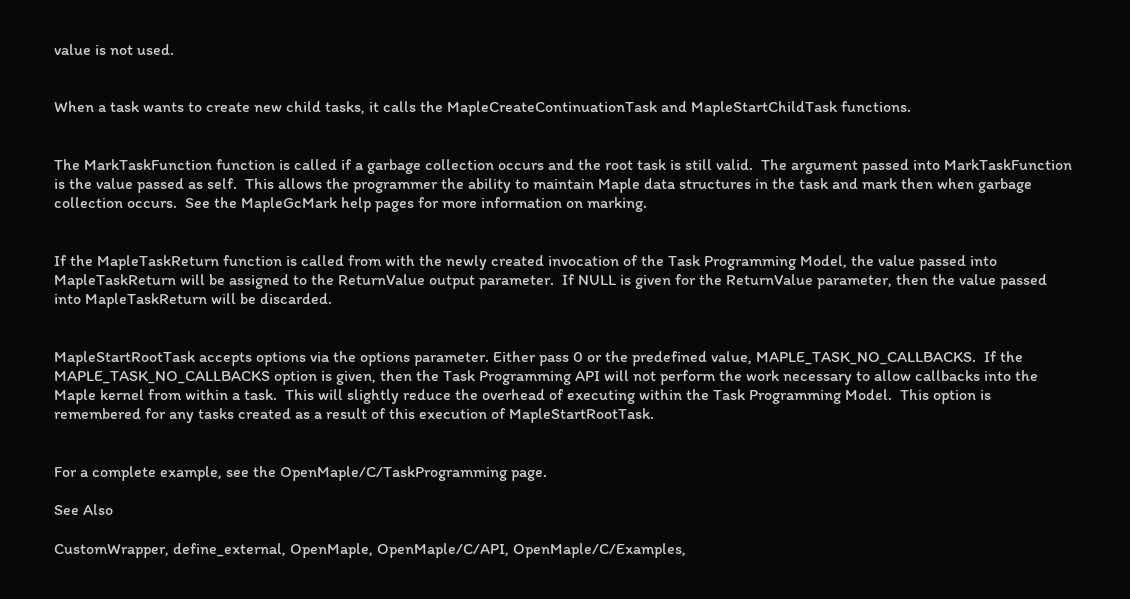value is not used.


When a task wants to create new child tasks, it calls the MapleCreateContinuationTask and MapleStartChildTask functions.


The MarkTaskFunction function is called if a garbage collection occurs and the root task is still valid.  The argument passed into MarkTaskFunction is the value passed as self.  This allows the programmer the ability to maintain Maple data structures in the task and mark then when garbage collection occurs.  See the MapleGcMark help pages for more information on marking.


If the MapleTaskReturn function is called from with the newly created invocation of the Task Programming Model, the value passed into MapleTaskReturn will be assigned to the ReturnValue output parameter.  If NULL is given for the ReturnValue parameter, then the value passed into MapleTaskReturn will be discarded.


MapleStartRootTask accepts options via the options parameter. Either pass 0 or the predefined value, MAPLE_TASK_NO_CALLBACKS.  If the MAPLE_TASK_NO_CALLBACKS option is given, then the Task Programming API will not perform the work necessary to allow callbacks into the Maple kernel from within a task.  This will slightly reduce the overhead of executing within the Task Programming Model.  This option is remembered for any tasks created as a result of this execution of MapleStartRootTask.


For a complete example, see the OpenMaple/C/TaskProgramming page.

See Also

CustomWrapper, define_external, OpenMaple, OpenMaple/C/API, OpenMaple/C/Examples,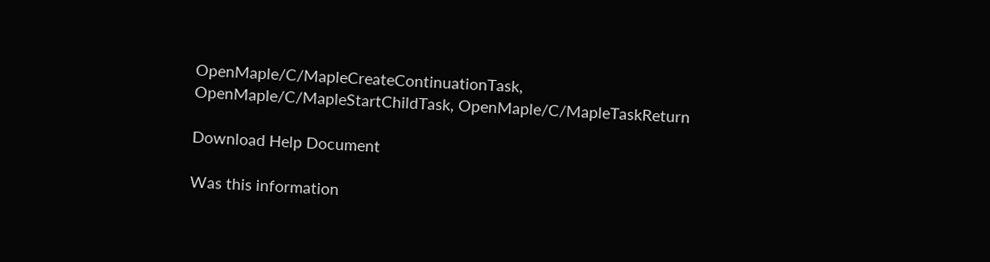OpenMaple/C/MapleCreateContinuationTask, OpenMaple/C/MapleStartChildTask, OpenMaple/C/MapleTaskReturn

Download Help Document

Was this information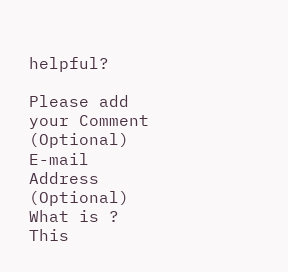helpful?

Please add your Comment (Optional)
E-mail Address (Optional)
What is ? This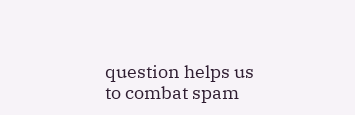question helps us to combat spam